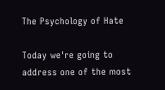The Psychology of Hate

Today we're going to address one of the most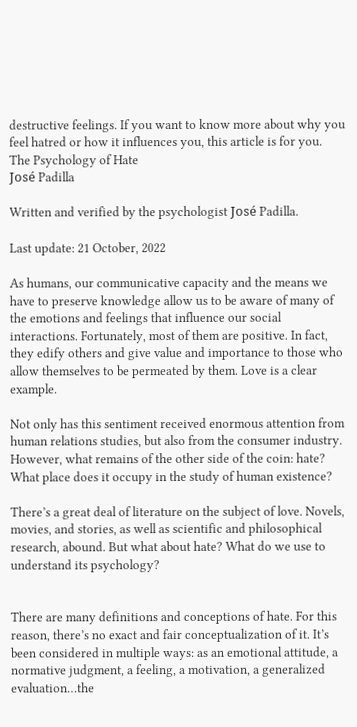destructive feelings. If you want to know more about why you feel hatred or how it influences you, this article is for you.
The Psychology of Hate
José Padilla

Written and verified by the psychologist José Padilla.

Last update: 21 October, 2022

As humans, our communicative capacity and the means we have to preserve knowledge allow us to be aware of many of the emotions and feelings that influence our social interactions. Fortunately, most of them are positive. In fact, they edify others and give value and importance to those who allow themselves to be permeated by them. Love is a clear example.

Not only has this sentiment received enormous attention from human relations studies, but also from the consumer industry. However, what remains of the other side of the coin: hate? What place does it occupy in the study of human existence?

There’s a great deal of literature on the subject of love. Novels, movies, and stories, as well as scientific and philosophical research, abound. But what about hate? What do we use to understand its psychology?


There are many definitions and conceptions of hate. For this reason, there’s no exact and fair conceptualization of it. It’s been considered in multiple ways: as an emotional attitude, a normative judgment, a feeling, a motivation, a generalized evaluation…the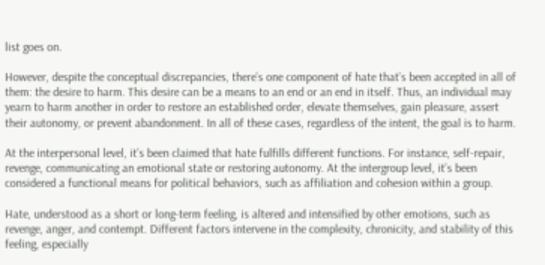list goes on.

However, despite the conceptual discrepancies, there’s one component of hate that’s been accepted in all of them: the desire to harm. This desire can be a means to an end or an end in itself. Thus, an individual may yearn to harm another in order to restore an established order, elevate themselves, gain pleasure, assert their autonomy, or prevent abandonment. In all of these cases, regardless of the intent, the goal is to harm.

At the interpersonal level, it’s been claimed that hate fulfills different functions. For instance, self-repair, revenge, communicating an emotional state or restoring autonomy. At the intergroup level, it’s been considered a functional means for political behaviors, such as affiliation and cohesion within a group.

Hate, understood as a short or long-term feeling, is altered and intensified by other emotions, such as revenge, anger, and contempt. Different factors intervene in the complexity, chronicity, and stability of this feeling, especially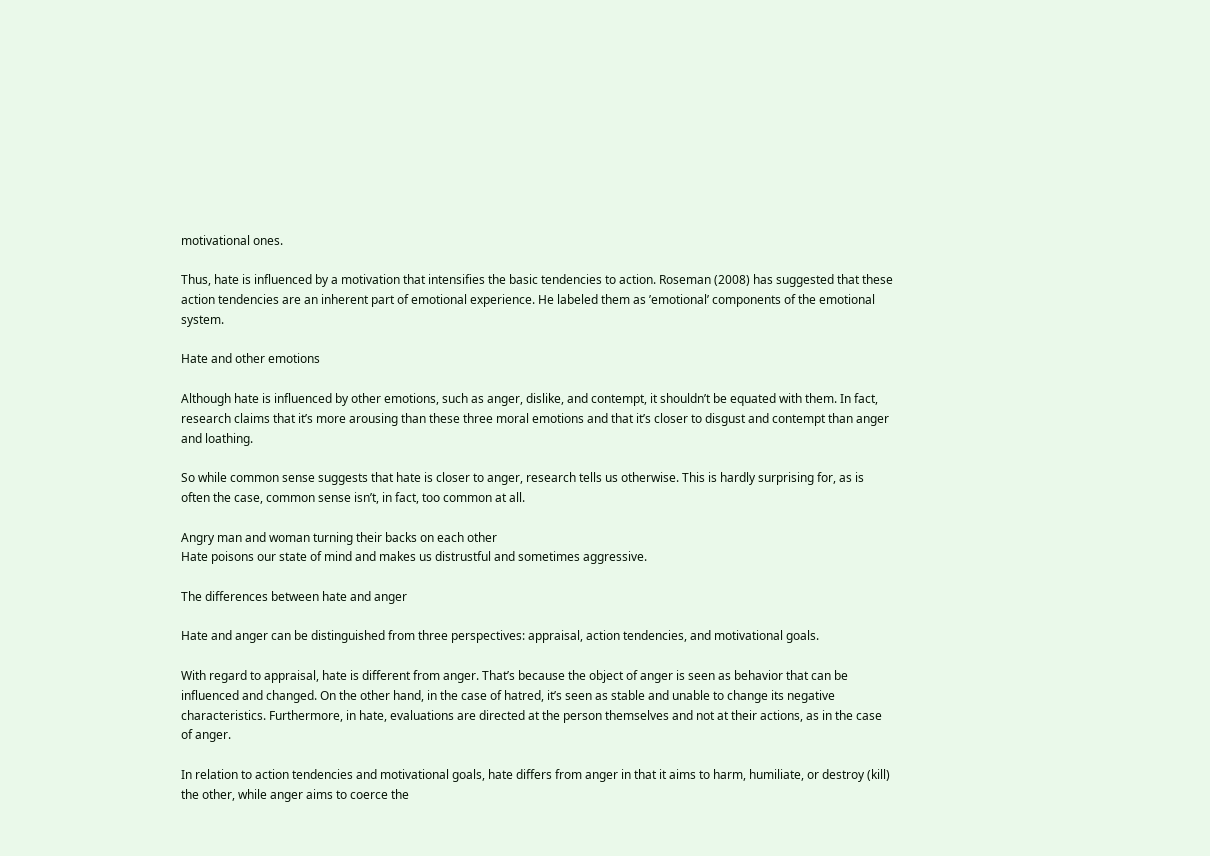motivational ones.

Thus, hate is influenced by a motivation that intensifies the basic tendencies to action. Roseman (2008) has suggested that these action tendencies are an inherent part of emotional experience. He labeled them as ’emotional’ components of the emotional system.

Hate and other emotions

Although hate is influenced by other emotions, such as anger, dislike, and contempt, it shouldn’t be equated with them. In fact, research claims that it’s more arousing than these three moral emotions and that it’s closer to disgust and contempt than anger and loathing.

So while common sense suggests that hate is closer to anger, research tells us otherwise. This is hardly surprising for, as is often the case, common sense isn’t, in fact, too common at all.

Angry man and woman turning their backs on each other
Hate poisons our state of mind and makes us distrustful and sometimes aggressive.

The differences between hate and anger

Hate and anger can be distinguished from three perspectives: appraisal, action tendencies, and motivational goals.

With regard to appraisal, hate is different from anger. That’s because the object of anger is seen as behavior that can be influenced and changed. On the other hand, in the case of hatred, it’s seen as stable and unable to change its negative characteristics. Furthermore, in hate, evaluations are directed at the person themselves and not at their actions, as in the case of anger.

In relation to action tendencies and motivational goals, hate differs from anger in that it aims to harm, humiliate, or destroy (kill) the other, while anger aims to coerce the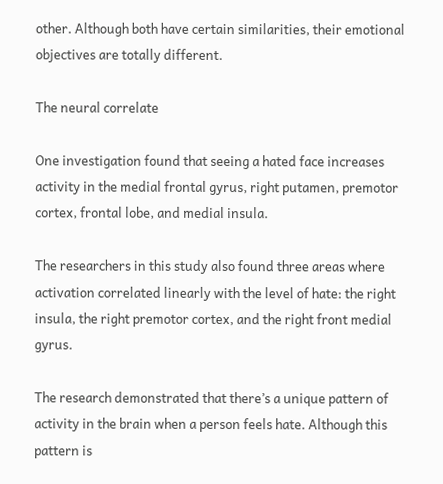other. Although both have certain similarities, their emotional objectives are totally different.

The neural correlate

One investigation found that seeing a hated face increases activity in the medial frontal gyrus, right putamen, premotor cortex, frontal lobe, and medial insula.

The researchers in this study also found three areas where activation correlated linearly with the level of hate: the right insula, the right premotor cortex, and the right front medial gyrus.

The research demonstrated that there’s a unique pattern of activity in the brain when a person feels hate. Although this pattern is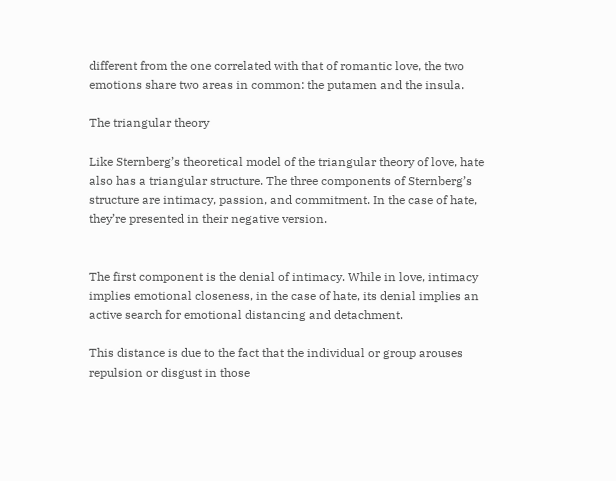different from the one correlated with that of romantic love, the two emotions share two areas in common: the putamen and the insula.

The triangular theory

Like Sternberg’s theoretical model of the triangular theory of love, hate also has a triangular structure. The three components of Sternberg’s structure are intimacy, passion, and commitment. In the case of hate, they’re presented in their negative version.


The first component is the denial of intimacy. While in love, intimacy implies emotional closeness, in the case of hate, its denial implies an active search for emotional distancing and detachment.

This distance is due to the fact that the individual or group arouses repulsion or disgust in those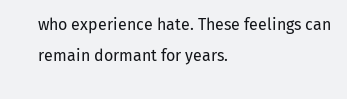who experience hate. These feelings can remain dormant for years.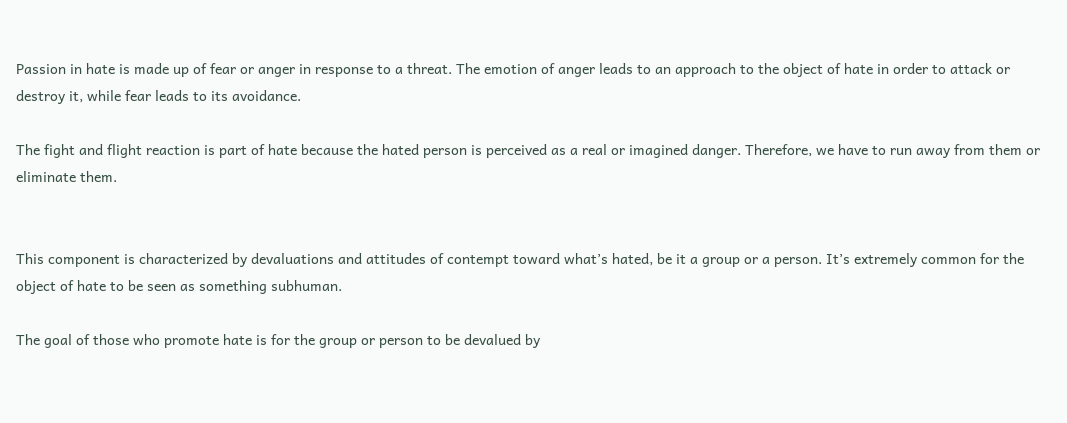Passion in hate is made up of fear or anger in response to a threat. The emotion of anger leads to an approach to the object of hate in order to attack or destroy it, while fear leads to its avoidance.

The fight and flight reaction is part of hate because the hated person is perceived as a real or imagined danger. Therefore, we have to run away from them or eliminate them.


This component is characterized by devaluations and attitudes of contempt toward what’s hated, be it a group or a person. It’s extremely common for the object of hate to be seen as something subhuman.

The goal of those who promote hate is for the group or person to be devalued by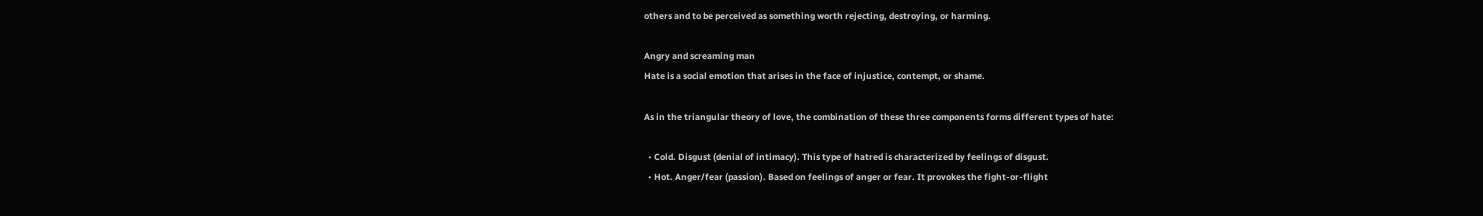others and to be perceived as something worth rejecting, destroying, or harming.

Angry and screaming man
Hate is a social emotion that arises in the face of injustice, contempt, or shame.

As in the triangular theory of love, the combination of these three components forms different types of hate:

  • Cold. Disgust (denial of intimacy). This type of hatred is characterized by feelings of disgust.
  • Hot. Anger/fear (passion). Based on feelings of anger or fear. It provokes the fight-or-flight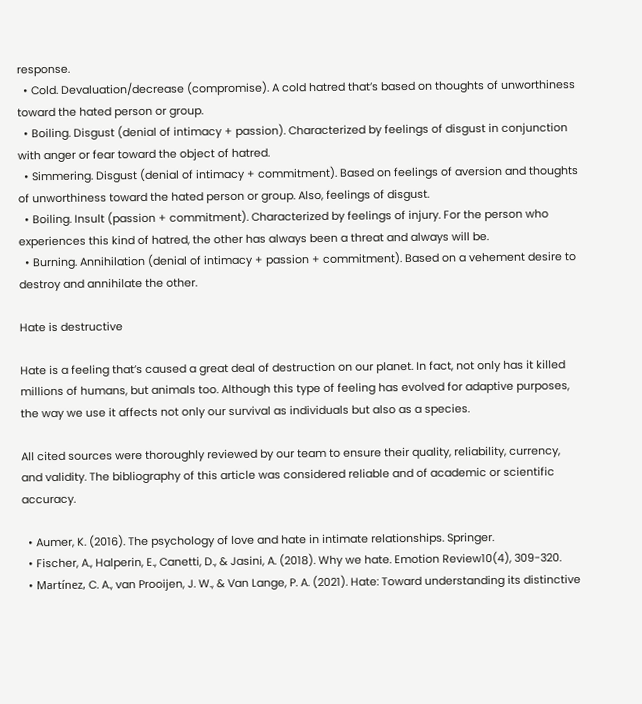response.
  • Cold. Devaluation/decrease (compromise). A cold hatred that’s based on thoughts of unworthiness toward the hated person or group.
  • Boiling. Disgust (denial of intimacy + passion). Characterized by feelings of disgust in conjunction with anger or fear toward the object of hatred.
  • Simmering. Disgust (denial of intimacy + commitment). Based on feelings of aversion and thoughts of unworthiness toward the hated person or group. Also, feelings of disgust.
  • Boiling. Insult (passion + commitment). Characterized by feelings of injury. For the person who experiences this kind of hatred, the other has always been a threat and always will be.
  • Burning. Annihilation (denial of intimacy + passion + commitment). Based on a vehement desire to destroy and annihilate the other.

Hate is destructive

Hate is a feeling that’s caused a great deal of destruction on our planet. In fact, not only has it killed millions of humans, but animals too. Although this type of feeling has evolved for adaptive purposes, the way we use it affects not only our survival as individuals but also as a species.

All cited sources were thoroughly reviewed by our team to ensure their quality, reliability, currency, and validity. The bibliography of this article was considered reliable and of academic or scientific accuracy.

  • Aumer, K. (2016). The psychology of love and hate in intimate relationships. Springer.
  • Fischer, A., Halperin, E., Canetti, D., & Jasini, A. (2018). Why we hate. Emotion Review10(4), 309-320.
  • Martínez, C. A., van Prooijen, J. W., & Van Lange, P. A. (2021). Hate: Toward understanding its distinctive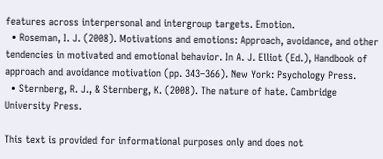features across interpersonal and intergroup targets. Emotion.
  • Roseman, I. J. (2008). Motivations and emotions: Approach, avoidance, and other tendencies in motivated and emotional behavior. In A. J. Elliot (Ed.), Handbook of approach and avoidance motivation (pp. 343–366). New York: Psychology Press.
  • Sternberg, R. J., & Sternberg, K. (2008). The nature of hate. Cambridge University Press.

This text is provided for informational purposes only and does not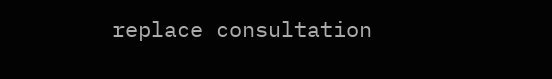replace consultation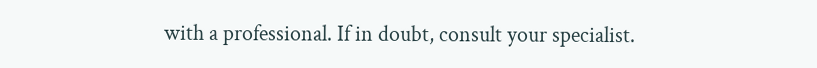with a professional. If in doubt, consult your specialist.